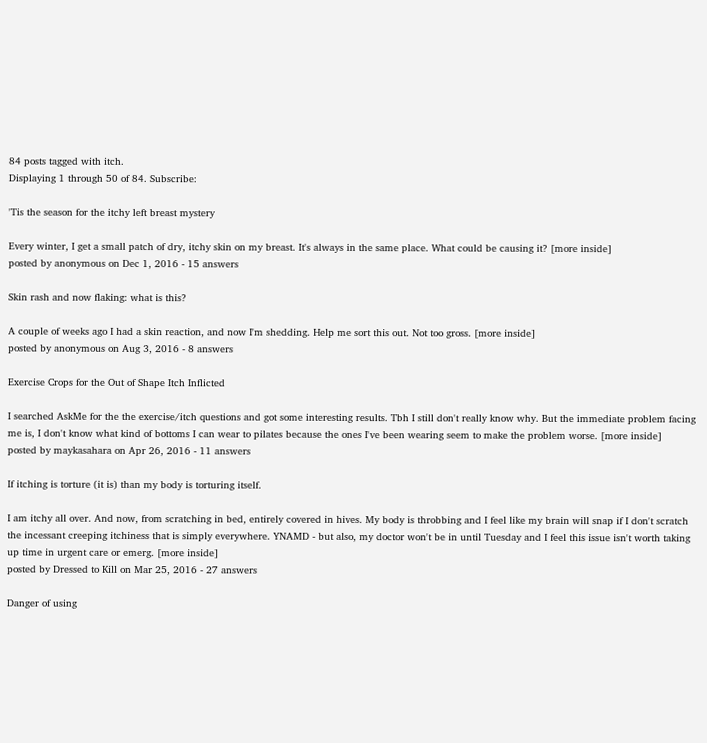84 posts tagged with itch.
Displaying 1 through 50 of 84. Subscribe:

'Tis the season for the itchy left breast mystery

Every winter, I get a small patch of dry, itchy skin on my breast. It's always in the same place. What could be causing it? [more inside]
posted by anonymous on Dec 1, 2016 - 15 answers

Skin rash and now flaking: what is this?

A couple of weeks ago I had a skin reaction, and now I'm shedding. Help me sort this out. Not too gross. [more inside]
posted by anonymous on Aug 3, 2016 - 8 answers

Exercise Crops for the Out of Shape Itch Inflicted

I searched AskMe for the the exercise/itch questions and got some interesting results. Tbh I still don't really know why. But the immediate problem facing me is, I don't know what kind of bottoms I can wear to pilates because the ones I've been wearing seem to make the problem worse. [more inside]
posted by maykasahara on Apr 26, 2016 - 11 answers

If itching is torture (it is) than my body is torturing itself.

I am itchy all over. And now, from scratching in bed, entirely covered in hives. My body is throbbing and I feel like my brain will snap if I don't scratch the incessant creeping itchiness that is simply everywhere. YNAMD - but also, my doctor won't be in until Tuesday and I feel this issue isn't worth taking up time in urgent care or emerg. [more inside]
posted by Dressed to Kill on Mar 25, 2016 - 27 answers

Danger of using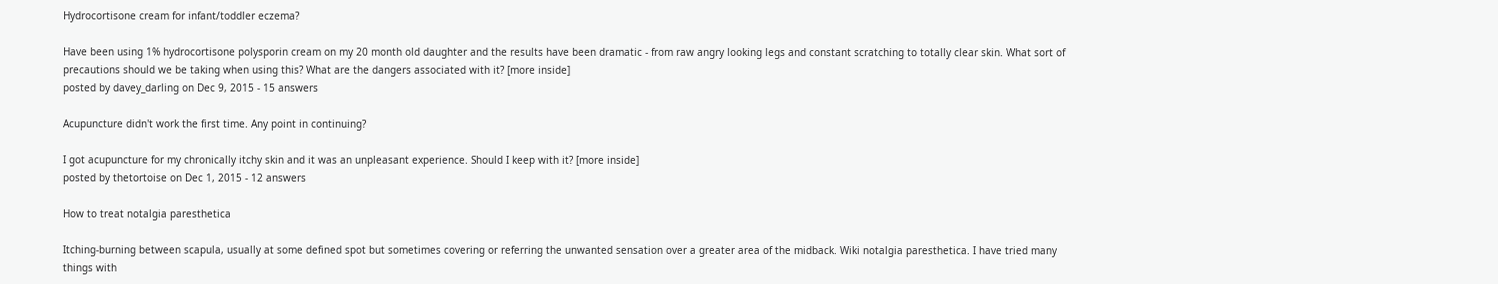Hydrocortisone cream for infant/toddler eczema?

Have been using 1% hydrocortisone polysporin cream on my 20 month old daughter and the results have been dramatic - from raw angry looking legs and constant scratching to totally clear skin. What sort of precautions should we be taking when using this? What are the dangers associated with it? [more inside]
posted by davey_darling on Dec 9, 2015 - 15 answers

Acupuncture didn't work the first time. Any point in continuing?

I got acupuncture for my chronically itchy skin and it was an unpleasant experience. Should I keep with it? [more inside]
posted by thetortoise on Dec 1, 2015 - 12 answers

How to treat notalgia paresthetica

Itching-burning between scapula, usually at some defined spot but sometimes covering or referring the unwanted sensation over a greater area of the midback. Wiki notalgia paresthetica. I have tried many things with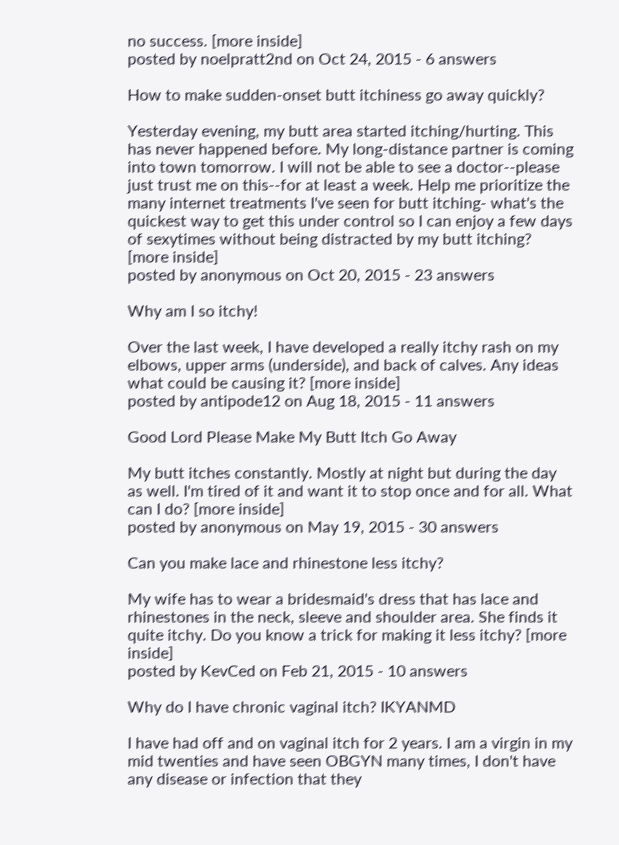no success. [more inside]
posted by noelpratt2nd on Oct 24, 2015 - 6 answers

How to make sudden-onset butt itchiness go away quickly?

Yesterday evening, my butt area started itching/hurting. This has never happened before. My long-distance partner is coming into town tomorrow. I will not be able to see a doctor--please just trust me on this--for at least a week. Help me prioritize the many internet treatments I've seen for butt itching- what's the quickest way to get this under control so I can enjoy a few days of sexytimes without being distracted by my butt itching? [more inside]
posted by anonymous on Oct 20, 2015 - 23 answers

Why am I so itchy!

Over the last week, I have developed a really itchy rash on my elbows, upper arms (underside), and back of calves. Any ideas what could be causing it? [more inside]
posted by antipode12 on Aug 18, 2015 - 11 answers

Good Lord Please Make My Butt Itch Go Away

My butt itches constantly. Mostly at night but during the day as well. I'm tired of it and want it to stop once and for all. What can I do? [more inside]
posted by anonymous on May 19, 2015 - 30 answers

Can you make lace and rhinestone less itchy?

My wife has to wear a bridesmaid's dress that has lace and rhinestones in the neck, sleeve and shoulder area. She finds it quite itchy. Do you know a trick for making it less itchy? [more inside]
posted by KevCed on Feb 21, 2015 - 10 answers

Why do I have chronic vaginal itch? IKYANMD

I have had off and on vaginal itch for 2 years. I am a virgin in my mid twenties and have seen OBGYN many times, I don't have any disease or infection that they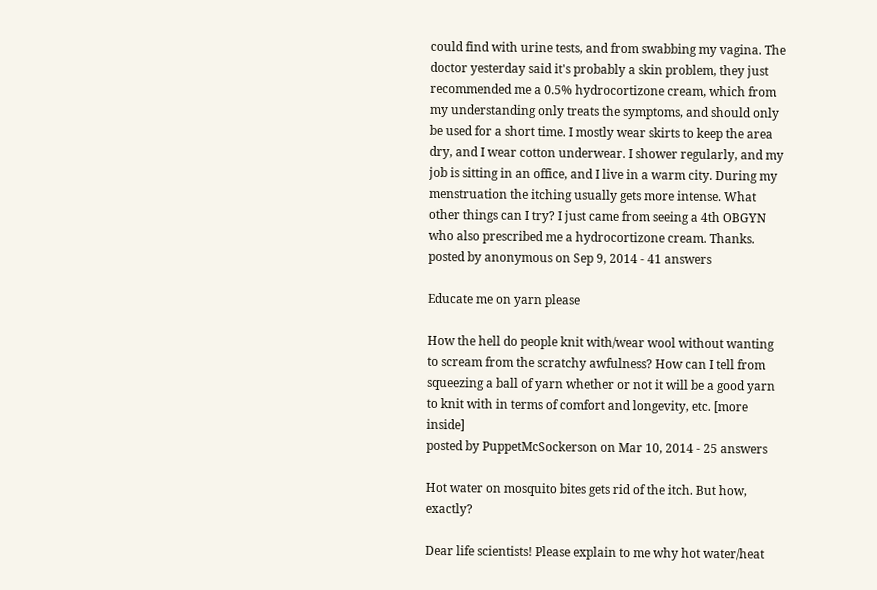could find with urine tests, and from swabbing my vagina. The doctor yesterday said it's probably a skin problem, they just recommended me a 0.5% hydrocortizone cream, which from my understanding only treats the symptoms, and should only be used for a short time. I mostly wear skirts to keep the area dry, and I wear cotton underwear. I shower regularly, and my job is sitting in an office, and I live in a warm city. During my menstruation the itching usually gets more intense. What other things can I try? I just came from seeing a 4th OBGYN who also prescribed me a hydrocortizone cream. Thanks.
posted by anonymous on Sep 9, 2014 - 41 answers

Educate me on yarn please

How the hell do people knit with/wear wool without wanting to scream from the scratchy awfulness? How can I tell from squeezing a ball of yarn whether or not it will be a good yarn to knit with in terms of comfort and longevity, etc. [more inside]
posted by PuppetMcSockerson on Mar 10, 2014 - 25 answers

Hot water on mosquito bites gets rid of the itch. But how, exactly?

Dear life scientists! Please explain to me why hot water/heat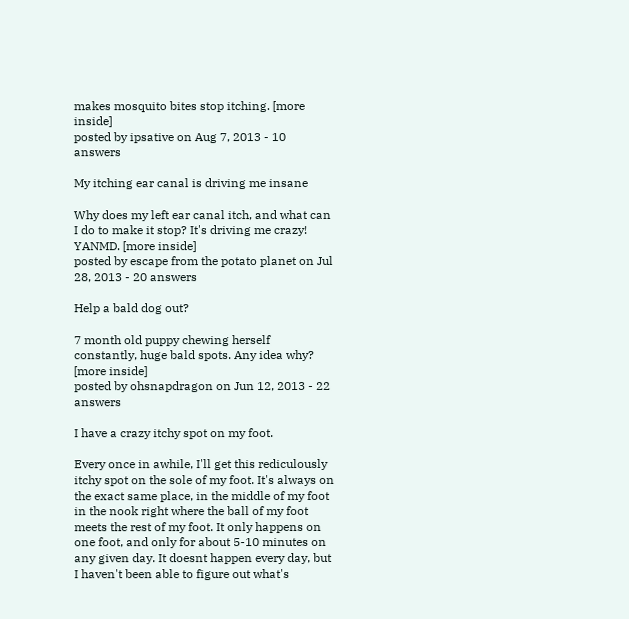makes mosquito bites stop itching. [more inside]
posted by ipsative on Aug 7, 2013 - 10 answers

My itching ear canal is driving me insane

Why does my left ear canal itch, and what can I do to make it stop? It's driving me crazy! YANMD. [more inside]
posted by escape from the potato planet on Jul 28, 2013 - 20 answers

Help a bald dog out?

7 month old puppy chewing herself constantly, huge bald spots. Any idea why? [more inside]
posted by ohsnapdragon on Jun 12, 2013 - 22 answers

I have a crazy itchy spot on my foot.

Every once in awhile, I'll get this rediculously itchy spot on the sole of my foot. It's always on the exact same place, in the middle of my foot in the nook right where the ball of my foot meets the rest of my foot. It only happens on one foot, and only for about 5-10 minutes on any given day. It doesnt happen every day, but I haven't been able to figure out what's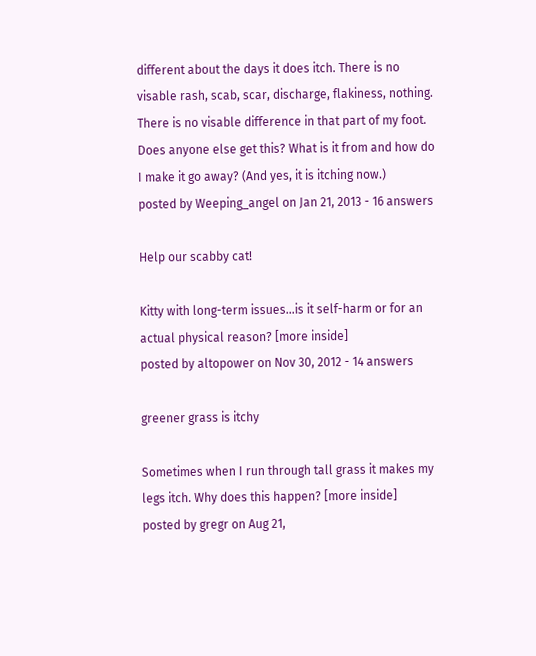different about the days it does itch. There is no visable rash, scab, scar, discharge, flakiness, nothing. There is no visable difference in that part of my foot. Does anyone else get this? What is it from and how do I make it go away? (And yes, it is itching now.)
posted by Weeping_angel on Jan 21, 2013 - 16 answers

Help our scabby cat!

Kitty with long-term issues...is it self-harm or for an actual physical reason? [more inside]
posted by altopower on Nov 30, 2012 - 14 answers

greener grass is itchy

Sometimes when I run through tall grass it makes my legs itch. Why does this happen? [more inside]
posted by gregr on Aug 21,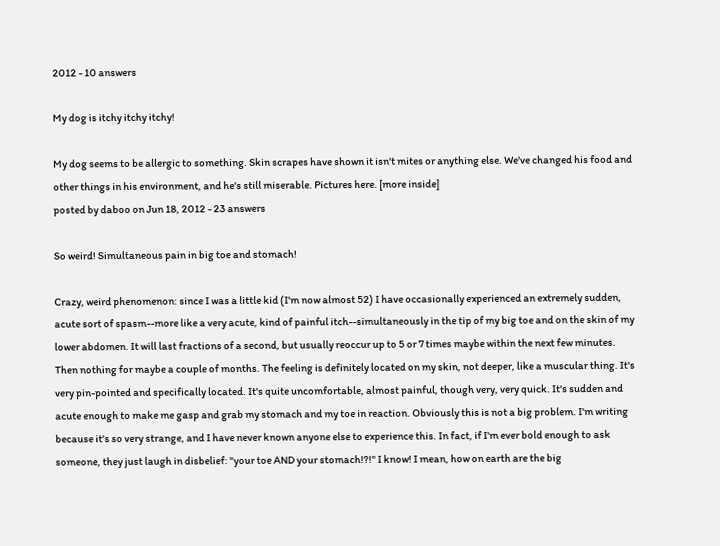2012 - 10 answers

My dog is itchy itchy itchy!

My dog seems to be allergic to something. Skin scrapes have shown it isn't mites or anything else. We've changed his food and other things in his environment, and he's still miserable. Pictures here. [more inside]
posted by daboo on Jun 18, 2012 - 23 answers

So weird! Simultaneous pain in big toe and stomach!

Crazy, weird phenomenon: since I was a little kid (I'm now almost 52) I have occasionally experienced an extremely sudden, acute sort of spasm--more like a very acute, kind of painful itch--simultaneously in the tip of my big toe and on the skin of my lower abdomen. It will last fractions of a second, but usually reoccur up to 5 or 7 times maybe within the next few minutes. Then nothing for maybe a couple of months. The feeling is definitely located on my skin, not deeper, like a muscular thing. It's very pin-pointed and specifically located. It's quite uncomfortable, almost painful, though very, very quick. It's sudden and acute enough to make me gasp and grab my stomach and my toe in reaction. Obviously this is not a big problem. I'm writing because it's so very strange, and I have never known anyone else to experience this. In fact, if I'm ever bold enough to ask someone, they just laugh in disbelief: "your toe AND your stomach!?!" I know! I mean, how on earth are the big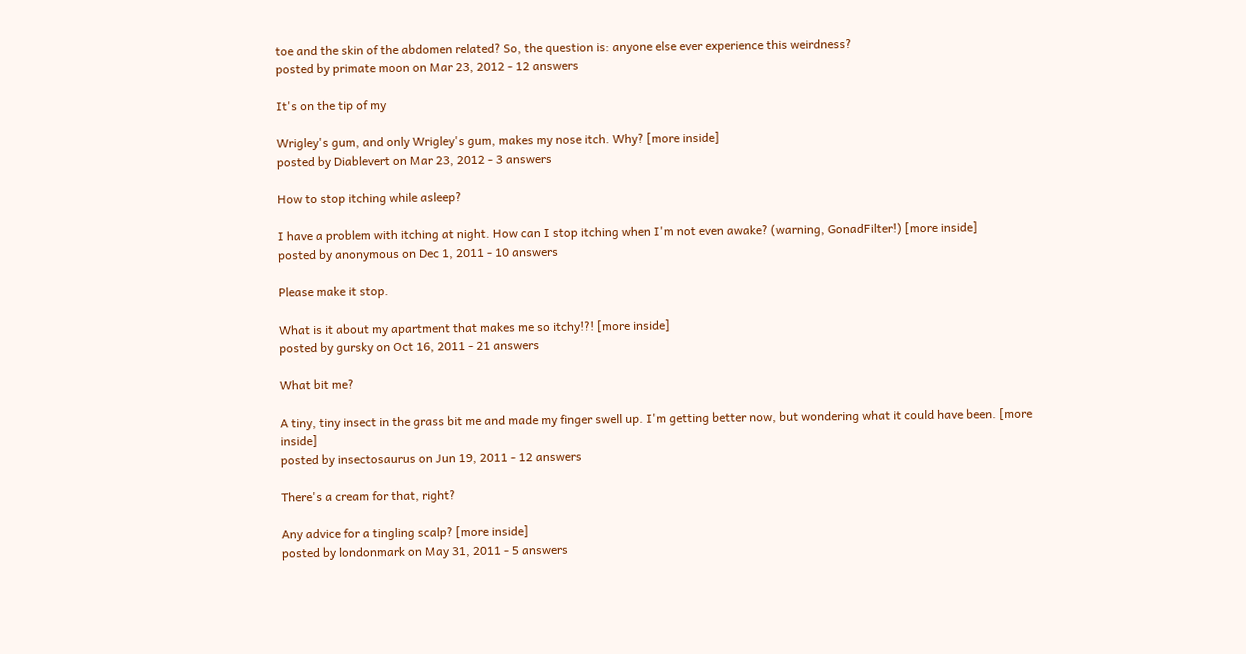toe and the skin of the abdomen related? So, the question is: anyone else ever experience this weirdness?
posted by primate moon on Mar 23, 2012 - 12 answers

It's on the tip of my

Wrigley's gum, and only Wrigley's gum, makes my nose itch. Why? [more inside]
posted by Diablevert on Mar 23, 2012 - 3 answers

How to stop itching while asleep?

I have a problem with itching at night. How can I stop itching when I'm not even awake? (warning, GonadFilter!) [more inside]
posted by anonymous on Dec 1, 2011 - 10 answers

Please make it stop.

What is it about my apartment that makes me so itchy!?! [more inside]
posted by gursky on Oct 16, 2011 - 21 answers

What bit me?

A tiny, tiny insect in the grass bit me and made my finger swell up. I'm getting better now, but wondering what it could have been. [more inside]
posted by insectosaurus on Jun 19, 2011 - 12 answers

There's a cream for that, right?

Any advice for a tingling scalp? [more inside]
posted by londonmark on May 31, 2011 - 5 answers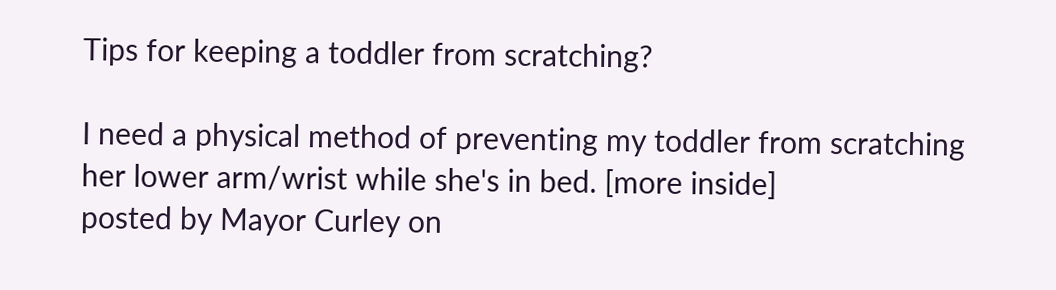Tips for keeping a toddler from scratching?

I need a physical method of preventing my toddler from scratching her lower arm/wrist while she's in bed. [more inside]
posted by Mayor Curley on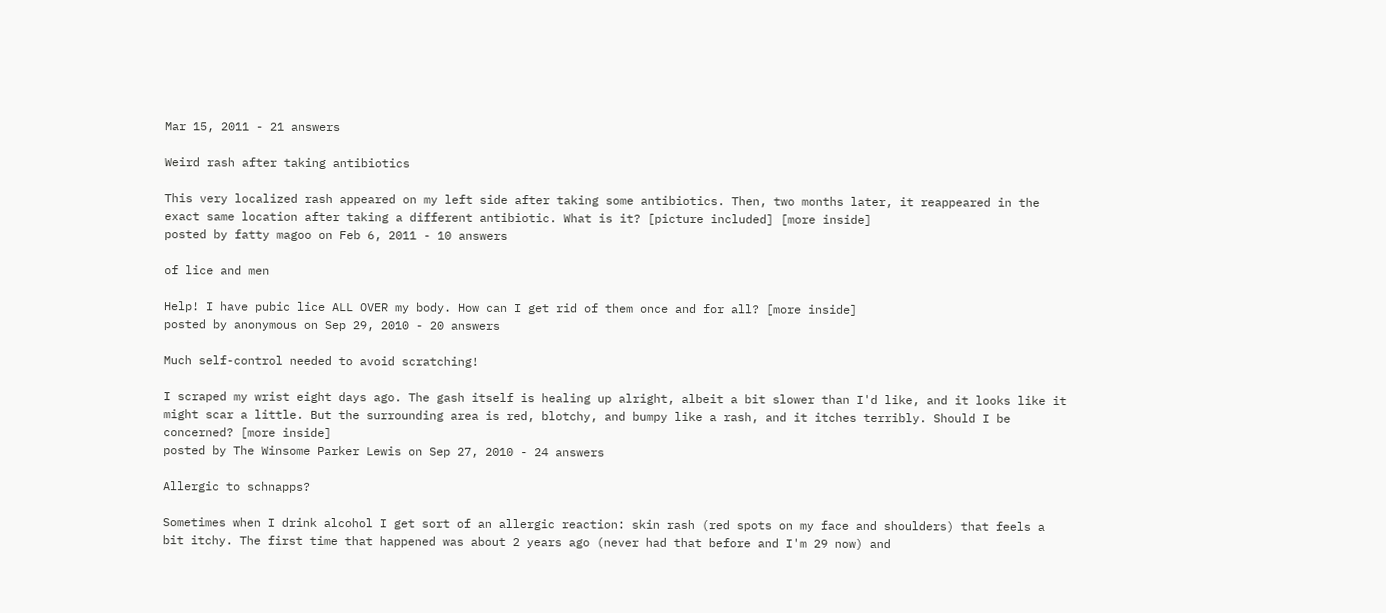Mar 15, 2011 - 21 answers

Weird rash after taking antibiotics

This very localized rash appeared on my left side after taking some antibiotics. Then, two months later, it reappeared in the exact same location after taking a different antibiotic. What is it? [picture included] [more inside]
posted by fatty magoo on Feb 6, 2011 - 10 answers

of lice and men

Help! I have pubic lice ALL OVER my body. How can I get rid of them once and for all? [more inside]
posted by anonymous on Sep 29, 2010 - 20 answers

Much self-control needed to avoid scratching!

I scraped my wrist eight days ago. The gash itself is healing up alright, albeit a bit slower than I'd like, and it looks like it might scar a little. But the surrounding area is red, blotchy, and bumpy like a rash, and it itches terribly. Should I be concerned? [more inside]
posted by The Winsome Parker Lewis on Sep 27, 2010 - 24 answers

Allergic to schnapps?

Sometimes when I drink alcohol I get sort of an allergic reaction: skin rash (red spots on my face and shoulders) that feels a bit itchy. The first time that happened was about 2 years ago (never had that before and I'm 29 now) and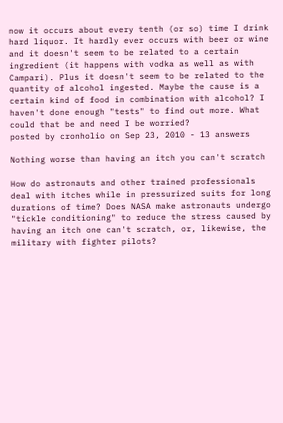now it occurs about every tenth (or so) time I drink hard liquor. It hardly ever occurs with beer or wine and it doesn't seem to be related to a certain ingredient (it happens with vodka as well as with Campari). Plus it doesn't seem to be related to the quantity of alcohol ingested. Maybe the cause is a certain kind of food in combination with alcohol? I haven't done enough "tests" to find out more. What could that be and need I be worried?
posted by cronholio on Sep 23, 2010 - 13 answers

Nothing worse than having an itch you can't scratch

How do astronauts and other trained professionals deal with itches while in pressurized suits for long durations of time? Does NASA make astronauts undergo "tickle conditioning" to reduce the stress caused by having an itch one can't scratch, or, likewise, the military with fighter pilots?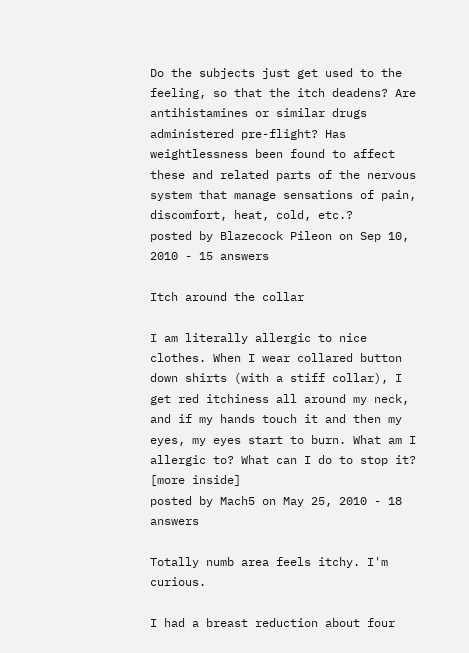Do the subjects just get used to the feeling, so that the itch deadens? Are antihistamines or similar drugs administered pre-flight? Has weightlessness been found to affect these and related parts of the nervous system that manage sensations of pain, discomfort, heat, cold, etc.?
posted by Blazecock Pileon on Sep 10, 2010 - 15 answers

Itch around the collar

I am literally allergic to nice clothes. When I wear collared button down shirts (with a stiff collar), I get red itchiness all around my neck, and if my hands touch it and then my eyes, my eyes start to burn. What am I allergic to? What can I do to stop it? [more inside]
posted by Mach5 on May 25, 2010 - 18 answers

Totally numb area feels itchy. I'm curious.

I had a breast reduction about four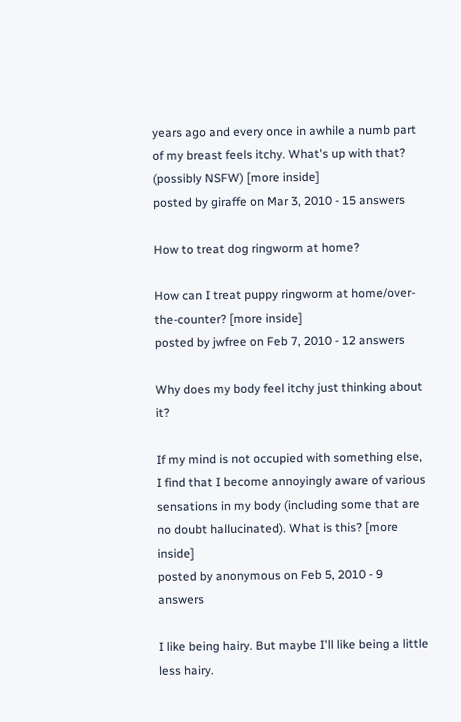years ago and every once in awhile a numb part of my breast feels itchy. What's up with that? (possibly NSFW) [more inside]
posted by giraffe on Mar 3, 2010 - 15 answers

How to treat dog ringworm at home?

How can I treat puppy ringworm at home/over-the-counter? [more inside]
posted by jwfree on Feb 7, 2010 - 12 answers

Why does my body feel itchy just thinking about it?

If my mind is not occupied with something else, I find that I become annoyingly aware of various sensations in my body (including some that are no doubt hallucinated). What is this? [more inside]
posted by anonymous on Feb 5, 2010 - 9 answers

I like being hairy. But maybe I'll like being a little less hairy.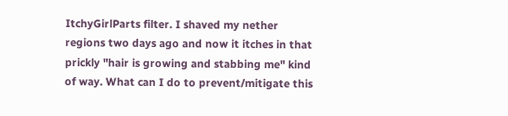ItchyGirlParts filter. I shaved my nether regions two days ago and now it itches in that prickly "hair is growing and stabbing me" kind of way. What can I do to prevent/mitigate this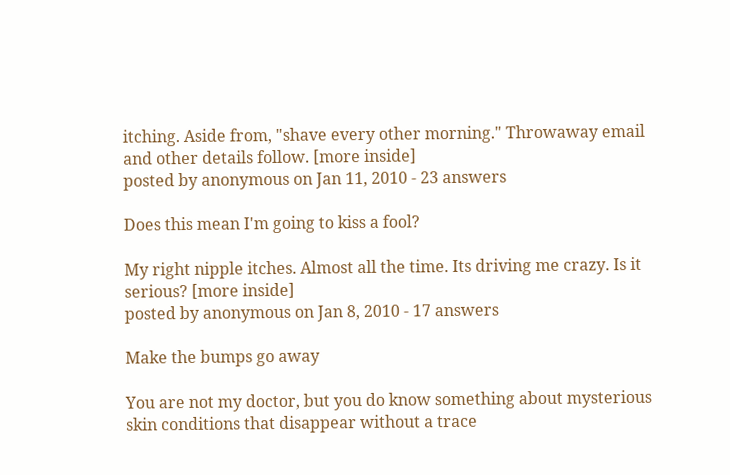itching. Aside from, "shave every other morning." Throwaway email and other details follow. [more inside]
posted by anonymous on Jan 11, 2010 - 23 answers

Does this mean I'm going to kiss a fool?

My right nipple itches. Almost all the time. Its driving me crazy. Is it serious? [more inside]
posted by anonymous on Jan 8, 2010 - 17 answers

Make the bumps go away

You are not my doctor, but you do know something about mysterious skin conditions that disappear without a trace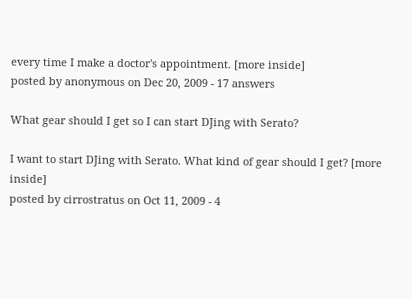every time I make a doctor's appointment. [more inside]
posted by anonymous on Dec 20, 2009 - 17 answers

What gear should I get so I can start DJing with Serato?

I want to start DJing with Serato. What kind of gear should I get? [more inside]
posted by cirrostratus on Oct 11, 2009 - 4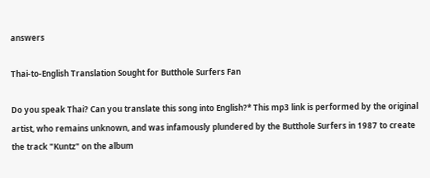answers

Thai-to-English Translation Sought for Butthole Surfers Fan

Do you speak Thai? Can you translate this song into English?* This mp3 link is performed by the original artist, who remains unknown, and was infamously plundered by the Butthole Surfers in 1987 to create the track "Kuntz" on the album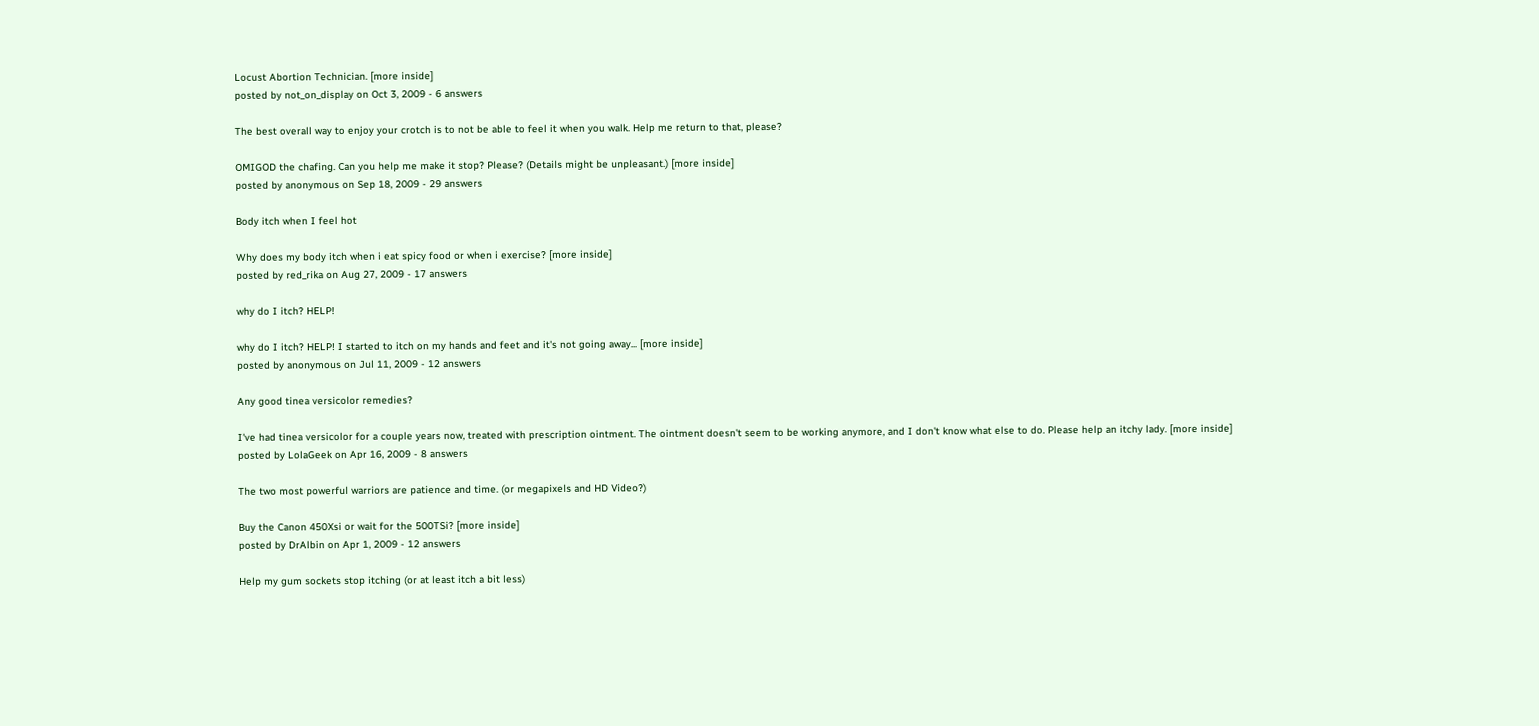Locust Abortion Technician. [more inside]
posted by not_on_display on Oct 3, 2009 - 6 answers

The best overall way to enjoy your crotch is to not be able to feel it when you walk. Help me return to that, please?

OMIGOD the chafing. Can you help me make it stop? Please? (Details might be unpleasant.) [more inside]
posted by anonymous on Sep 18, 2009 - 29 answers

Body itch when I feel hot

Why does my body itch when i eat spicy food or when i exercise? [more inside]
posted by red_rika on Aug 27, 2009 - 17 answers

why do I itch? HELP!

why do I itch? HELP! I started to itch on my hands and feet and it's not going away... [more inside]
posted by anonymous on Jul 11, 2009 - 12 answers

Any good tinea versicolor remedies?

I've had tinea versicolor for a couple years now, treated with prescription ointment. The ointment doesn't seem to be working anymore, and I don't know what else to do. Please help an itchy lady. [more inside]
posted by LolaGeek on Apr 16, 2009 - 8 answers

The two most powerful warriors are patience and time. (or megapixels and HD Video?)

Buy the Canon 450Xsi or wait for the 500TSi? [more inside]
posted by DrAlbin on Apr 1, 2009 - 12 answers

Help my gum sockets stop itching (or at least itch a bit less)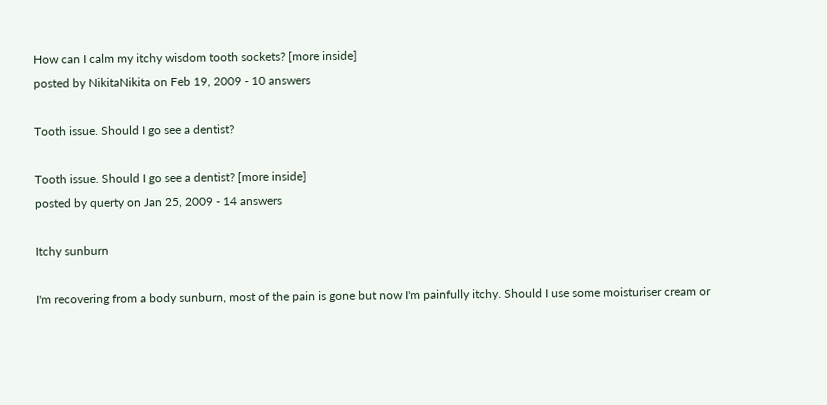How can I calm my itchy wisdom tooth sockets? [more inside]
posted by NikitaNikita on Feb 19, 2009 - 10 answers

Tooth issue. Should I go see a dentist?

Tooth issue. Should I go see a dentist? [more inside]
posted by querty on Jan 25, 2009 - 14 answers

Itchy sunburn

I'm recovering from a body sunburn, most of the pain is gone but now I'm painfully itchy. Should I use some moisturiser cream or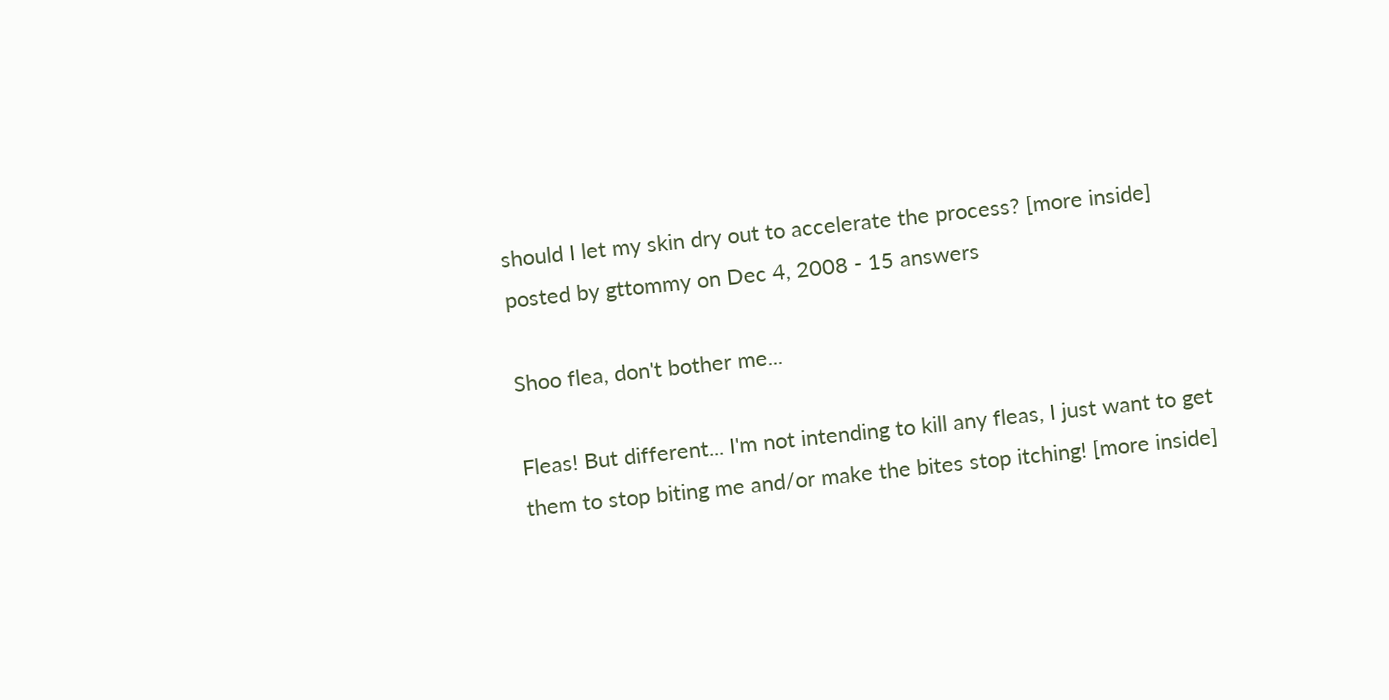should I let my skin dry out to accelerate the process? [more inside]
posted by gttommy on Dec 4, 2008 - 15 answers

Shoo flea, don't bother me...

Fleas! But different... I'm not intending to kill any fleas, I just want to get them to stop biting me and/or make the bites stop itching! [more inside]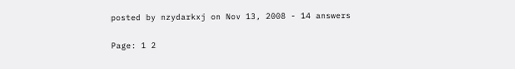posted by nzydarkxj on Nov 13, 2008 - 14 answers

Page: 1 2